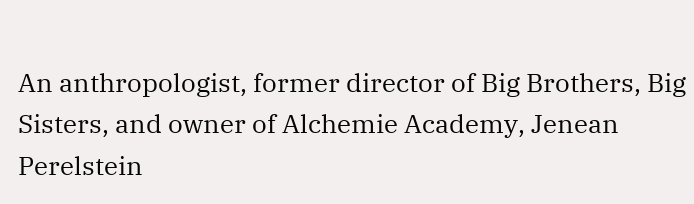An anthropologist, former director of Big Brothers, Big Sisters, and owner of Alchemie Academy, Jenean Perelstein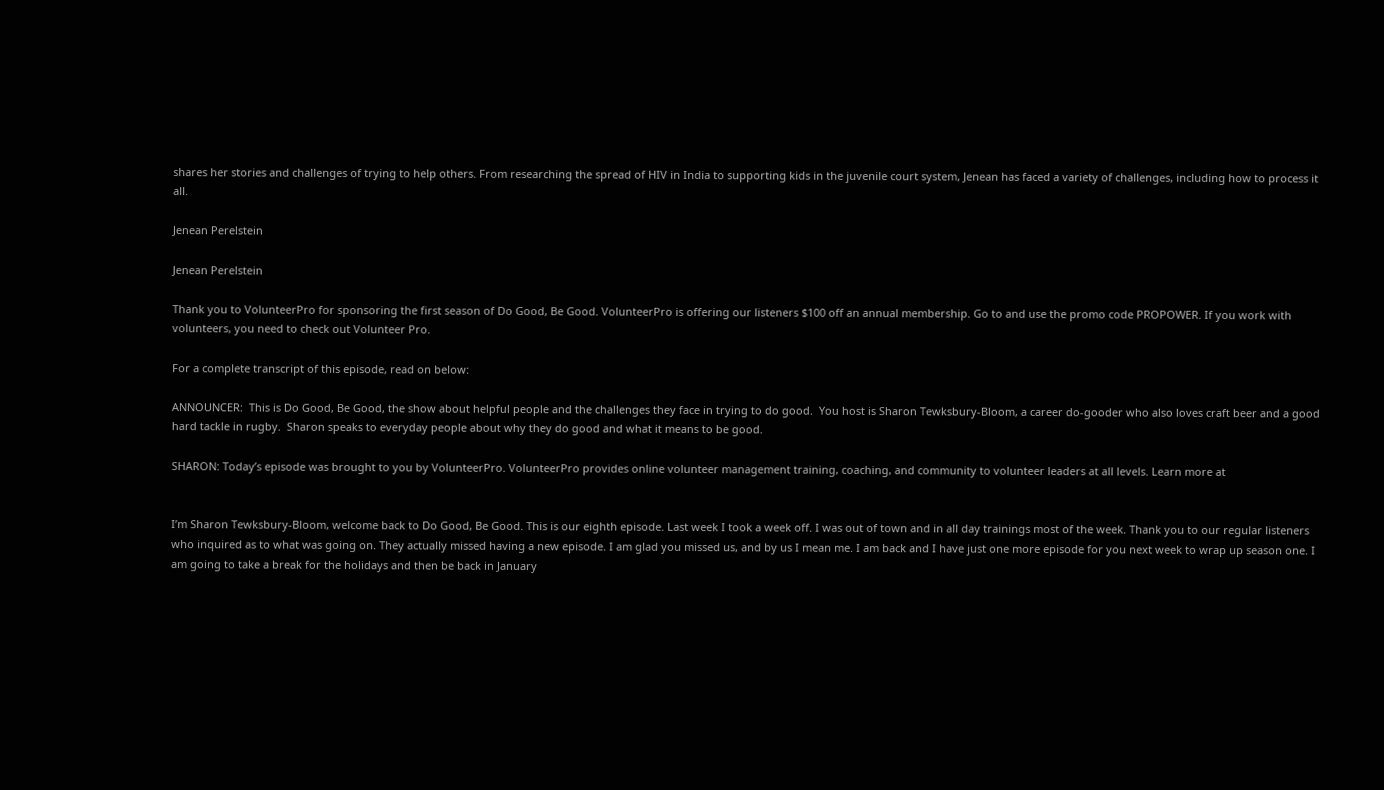shares her stories and challenges of trying to help others. From researching the spread of HIV in India to supporting kids in the juvenile court system, Jenean has faced a variety of challenges, including how to process it all.

Jenean Perelstein

Jenean Perelstein

Thank you to VolunteerPro for sponsoring the first season of Do Good, Be Good. VolunteerPro is offering our listeners $100 off an annual membership. Go to and use the promo code PROPOWER. If you work with volunteers, you need to check out Volunteer Pro.

For a complete transcript of this episode, read on below:

ANNOUNCER:  This is Do Good, Be Good, the show about helpful people and the challenges they face in trying to do good.  You host is Sharon Tewksbury-Bloom, a career do-gooder who also loves craft beer and a good hard tackle in rugby.  Sharon speaks to everyday people about why they do good and what it means to be good.

SHARON: Today’s episode was brought to you by VolunteerPro. VolunteerPro provides online volunteer management training, coaching, and community to volunteer leaders at all levels. Learn more at


I’m Sharon Tewksbury-Bloom, welcome back to Do Good, Be Good. This is our eighth episode. Last week I took a week off. I was out of town and in all day trainings most of the week. Thank you to our regular listeners who inquired as to what was going on. They actually missed having a new episode. I am glad you missed us, and by us I mean me. I am back and I have just one more episode for you next week to wrap up season one. I am going to take a break for the holidays and then be back in January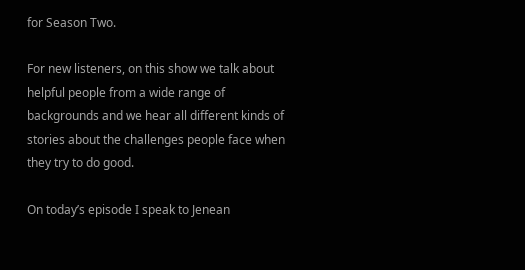for Season Two.

For new listeners, on this show we talk about helpful people from a wide range of backgrounds and we hear all different kinds of stories about the challenges people face when they try to do good.

On today’s episode I speak to Jenean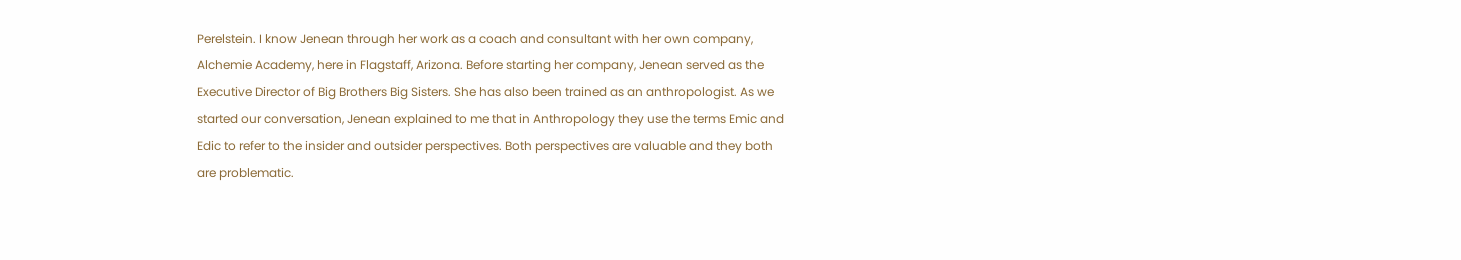Perelstein. I know Jenean through her work as a coach and consultant with her own company, Alchemie Academy, here in Flagstaff, Arizona. Before starting her company, Jenean served as the Executive Director of Big Brothers Big Sisters. She has also been trained as an anthropologist. As we started our conversation, Jenean explained to me that in Anthropology they use the terms Emic and Edic to refer to the insider and outsider perspectives. Both perspectives are valuable and they both are problematic.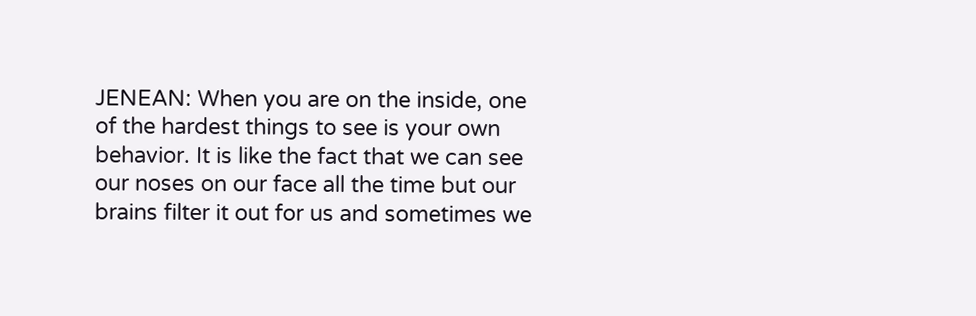JENEAN: When you are on the inside, one of the hardest things to see is your own behavior. It is like the fact that we can see our noses on our face all the time but our brains filter it out for us and sometimes we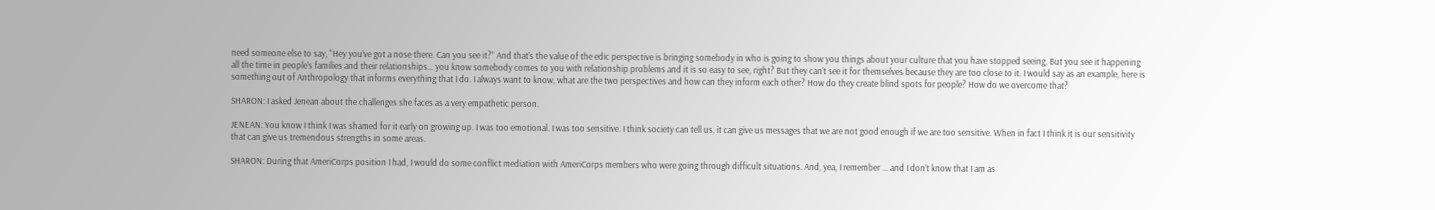need someone else to say, “Hey you’ve got a nose there. Can you see it?” And that’s the value of the edic perspective is bringing somebody in who is going to show you things about your culture that you have stopped seeing. But you see it happening all the time in people’s families and their relationships… you know somebody comes to you with relationship problems and it is so easy to see, right? But they can’t see it for themselves because they are too close to it. I would say as an example, here is something out of Anthropology that informs everything that I do. I always want to know, what are the two perspectives and how can they inform each other? How do they create blind spots for people? How do we overcome that?

SHARON: I asked Jenean about the challenges she faces as a very empathetic person.

JENEAN: You know I think I was shamed for it early on growing up. I was too emotional. I was too sensitive. I think society can tell us, it can give us messages that we are not good enough if we are too sensitive. When in fact I think it is our sensitivity that can give us tremendous strengths in some areas.

SHARON: During that AmeriCorps position I had, I would do some conflict mediation with AmeriCorps members who were going through difficult situations. And, yea, I remember … and I don’t know that I am as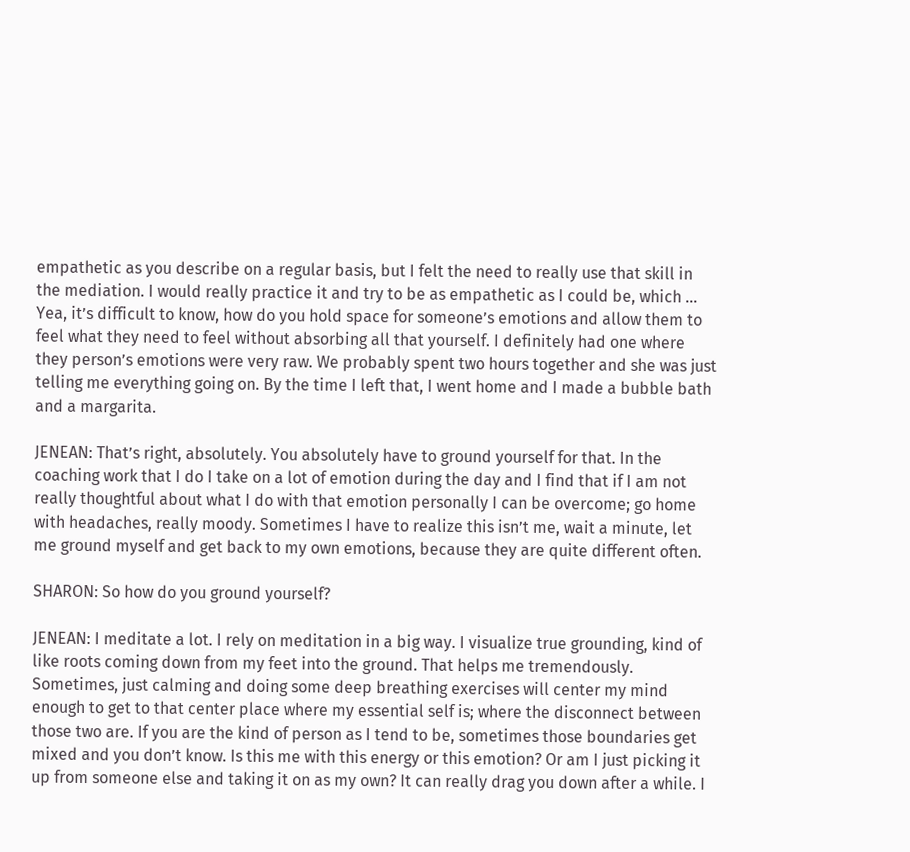empathetic as you describe on a regular basis, but I felt the need to really use that skill in the mediation. I would really practice it and try to be as empathetic as I could be, which … Yea, it’s difficult to know, how do you hold space for someone’s emotions and allow them to feel what they need to feel without absorbing all that yourself. I definitely had one where they person’s emotions were very raw. We probably spent two hours together and she was just telling me everything going on. By the time I left that, I went home and I made a bubble bath and a margarita.

JENEAN: That’s right, absolutely. You absolutely have to ground yourself for that. In the coaching work that I do I take on a lot of emotion during the day and I find that if I am not really thoughtful about what I do with that emotion personally I can be overcome; go home with headaches, really moody. Sometimes I have to realize this isn’t me, wait a minute, let me ground myself and get back to my own emotions, because they are quite different often.

SHARON: So how do you ground yourself?

JENEAN: I meditate a lot. I rely on meditation in a big way. I visualize true grounding, kind of like roots coming down from my feet into the ground. That helps me tremendously. Sometimes, just calming and doing some deep breathing exercises will center my mind enough to get to that center place where my essential self is; where the disconnect between those two are. If you are the kind of person as I tend to be, sometimes those boundaries get mixed and you don’t know. Is this me with this energy or this emotion? Or am I just picking it up from someone else and taking it on as my own? It can really drag you down after a while. I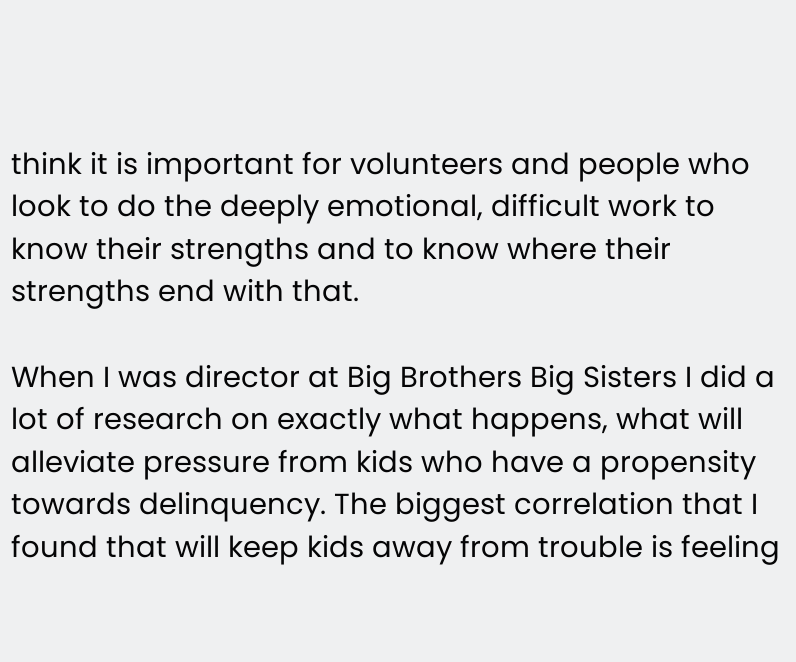think it is important for volunteers and people who look to do the deeply emotional, difficult work to know their strengths and to know where their strengths end with that.

When I was director at Big Brothers Big Sisters I did a lot of research on exactly what happens, what will alleviate pressure from kids who have a propensity towards delinquency. The biggest correlation that I found that will keep kids away from trouble is feeling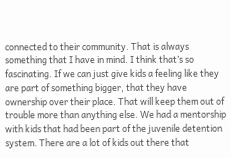connected to their community. That is always something that I have in mind. I think that’s so fascinating. If we can just give kids a feeling like they are part of something bigger, that they have ownership over their place. That will keep them out of trouble more than anything else. We had a mentorship with kids that had been part of the juvenile detention system. There are a lot of kids out there that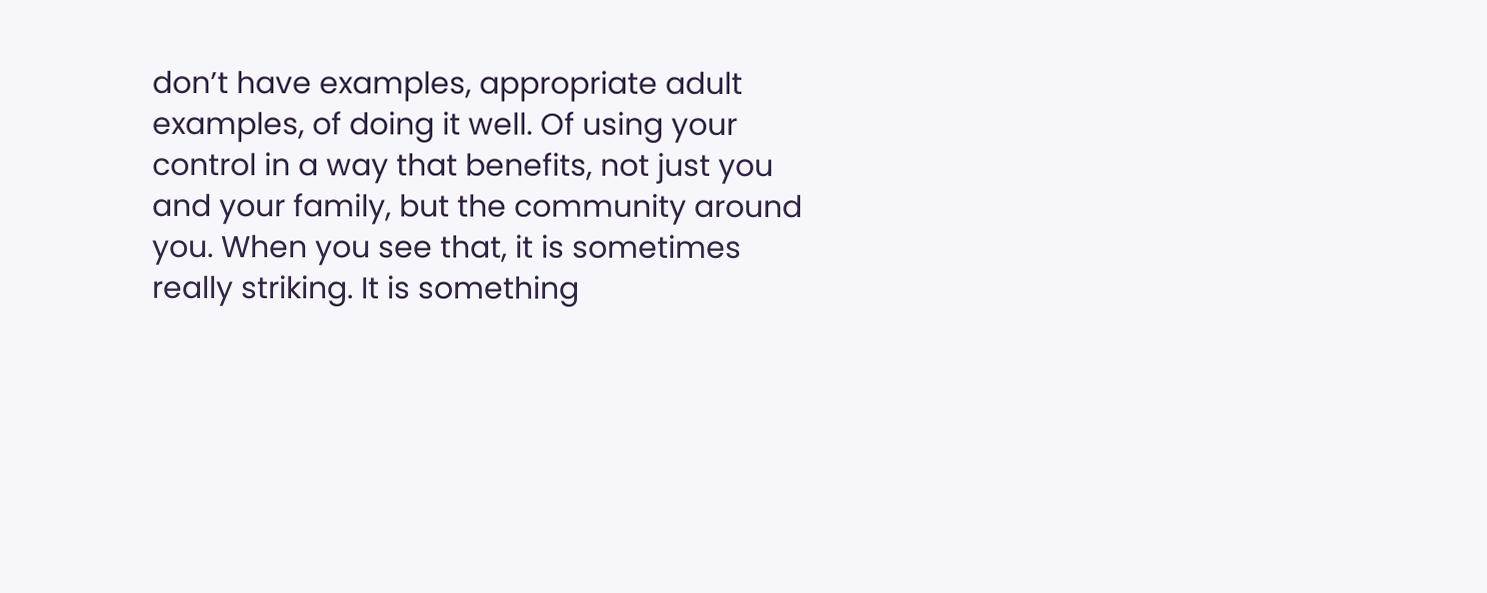don’t have examples, appropriate adult examples, of doing it well. Of using your control in a way that benefits, not just you and your family, but the community around you. When you see that, it is sometimes really striking. It is something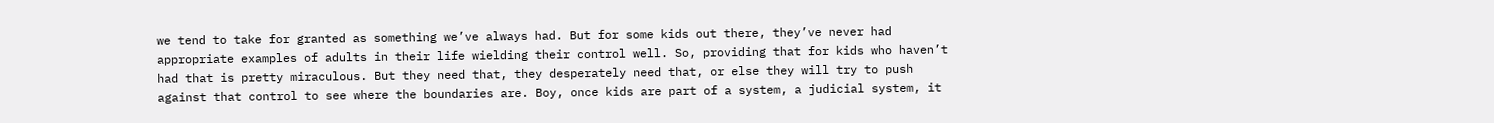we tend to take for granted as something we’ve always had. But for some kids out there, they’ve never had appropriate examples of adults in their life wielding their control well. So, providing that for kids who haven’t had that is pretty miraculous. But they need that, they desperately need that, or else they will try to push against that control to see where the boundaries are. Boy, once kids are part of a system, a judicial system, it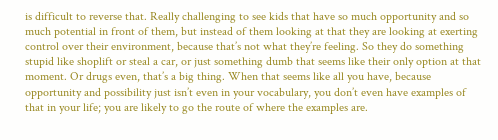is difficult to reverse that. Really challenging to see kids that have so much opportunity and so much potential in front of them, but instead of them looking at that they are looking at exerting control over their environment, because that’s not what they’re feeling. So they do something stupid like shoplift or steal a car, or just something dumb that seems like their only option at that moment. Or drugs even, that’s a big thing. When that seems like all you have, because opportunity and possibility just isn’t even in your vocabulary, you don’t even have examples of that in your life; you are likely to go the route of where the examples are.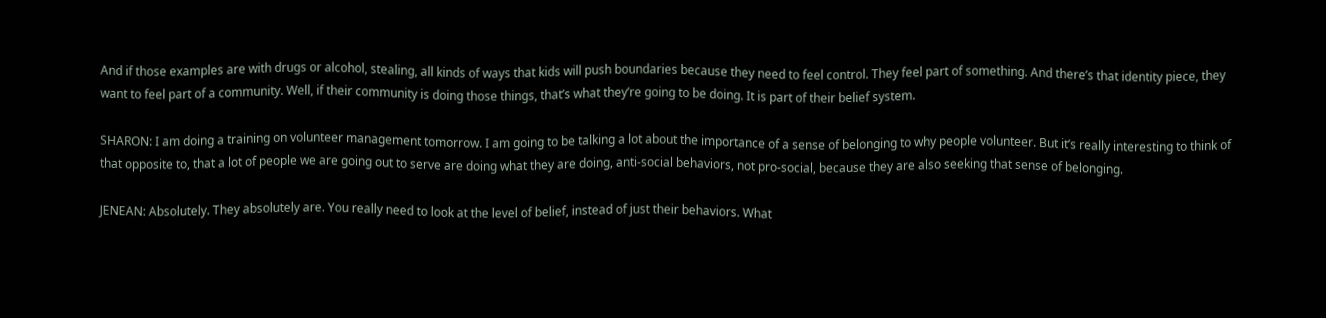And if those examples are with drugs or alcohol, stealing, all kinds of ways that kids will push boundaries because they need to feel control. They feel part of something. And there’s that identity piece, they want to feel part of a community. Well, if their community is doing those things, that’s what they’re going to be doing. It is part of their belief system.

SHARON: I am doing a training on volunteer management tomorrow. I am going to be talking a lot about the importance of a sense of belonging to why people volunteer. But it’s really interesting to think of that opposite to, that a lot of people we are going out to serve are doing what they are doing, anti-social behaviors, not pro-social, because they are also seeking that sense of belonging.

JENEAN: Absolutely. They absolutely are. You really need to look at the level of belief, instead of just their behaviors. What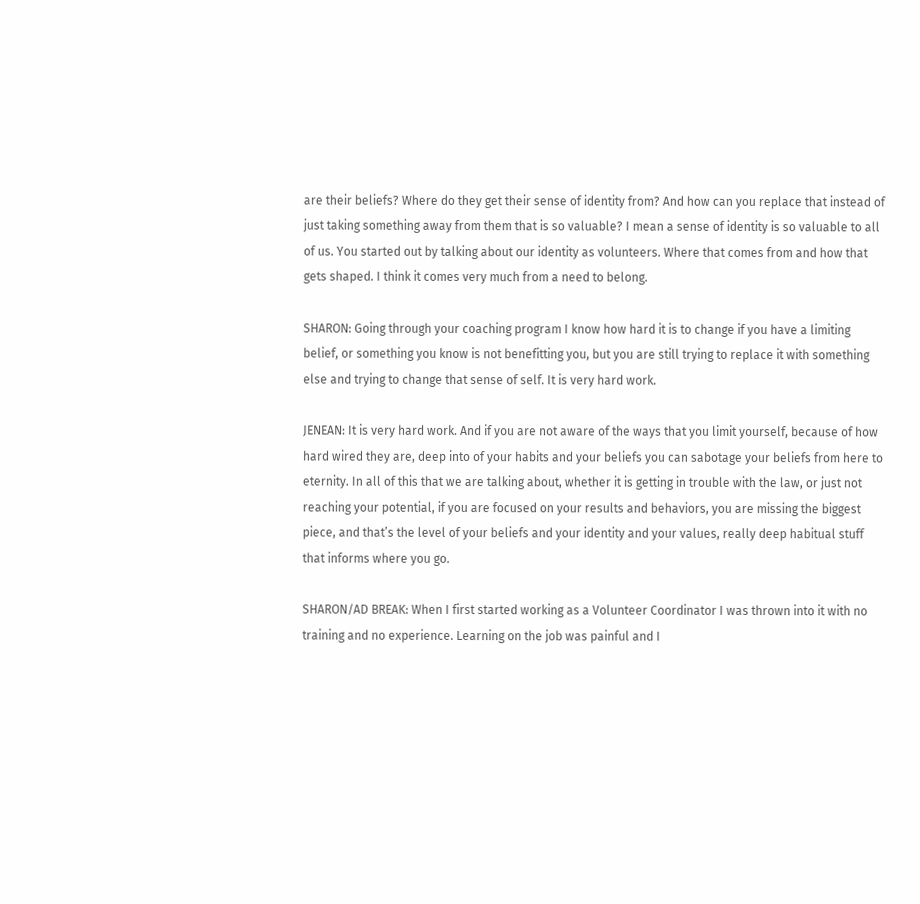are their beliefs? Where do they get their sense of identity from? And how can you replace that instead of just taking something away from them that is so valuable? I mean a sense of identity is so valuable to all of us. You started out by talking about our identity as volunteers. Where that comes from and how that gets shaped. I think it comes very much from a need to belong.

SHARON: Going through your coaching program I know how hard it is to change if you have a limiting belief, or something you know is not benefitting you, but you are still trying to replace it with something else and trying to change that sense of self. It is very hard work.

JENEAN: It is very hard work. And if you are not aware of the ways that you limit yourself, because of how hard wired they are, deep into of your habits and your beliefs you can sabotage your beliefs from here to eternity. In all of this that we are talking about, whether it is getting in trouble with the law, or just not reaching your potential, if you are focused on your results and behaviors, you are missing the biggest piece, and that’s the level of your beliefs and your identity and your values, really deep habitual stuff that informs where you go.

SHARON/AD BREAK: When I first started working as a Volunteer Coordinator I was thrown into it with no training and no experience. Learning on the job was painful and I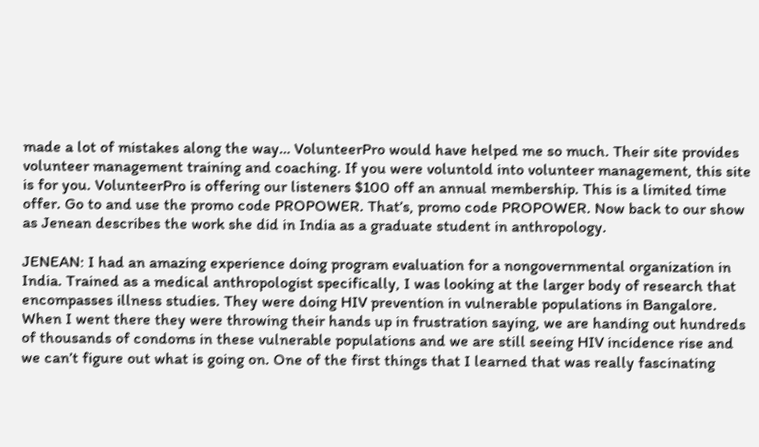made a lot of mistakes along the way… VolunteerPro would have helped me so much. Their site provides volunteer management training and coaching. If you were voluntold into volunteer management, this site is for you. VolunteerPro is offering our listeners $100 off an annual membership. This is a limited time offer. Go to and use the promo code PROPOWER. That’s, promo code PROPOWER. Now back to our show as Jenean describes the work she did in India as a graduate student in anthropology.

JENEAN: I had an amazing experience doing program evaluation for a nongovernmental organization in India. Trained as a medical anthropologist specifically, I was looking at the larger body of research that encompasses illness studies. They were doing HIV prevention in vulnerable populations in Bangalore. When I went there they were throwing their hands up in frustration saying, we are handing out hundreds of thousands of condoms in these vulnerable populations and we are still seeing HIV incidence rise and we can’t figure out what is going on. One of the first things that I learned that was really fascinating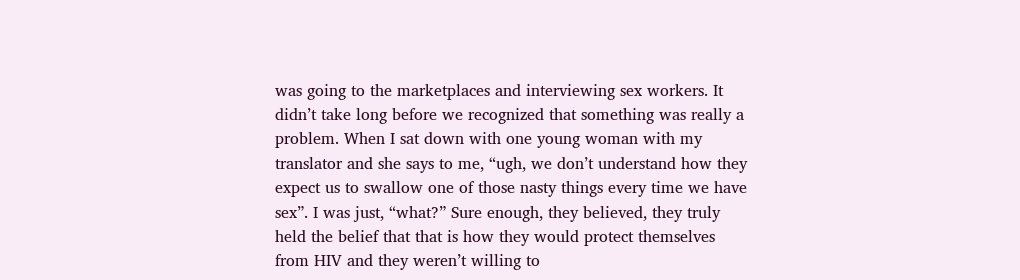was going to the marketplaces and interviewing sex workers. It didn’t take long before we recognized that something was really a problem. When I sat down with one young woman with my translator and she says to me, “ugh, we don’t understand how they expect us to swallow one of those nasty things every time we have sex”. I was just, “what?” Sure enough, they believed, they truly held the belief that that is how they would protect themselves from HIV and they weren’t willing to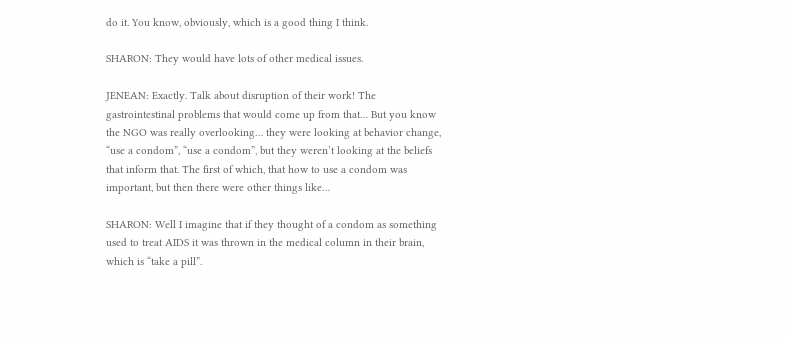do it. You know, obviously, which is a good thing I think.

SHARON: They would have lots of other medical issues.

JENEAN: Exactly. Talk about disruption of their work! The gastrointestinal problems that would come up from that… But you know the NGO was really overlooking… they were looking at behavior change, “use a condom”, “use a condom”, but they weren’t looking at the beliefs that inform that. The first of which, that how to use a condom was important, but then there were other things like…

SHARON: Well I imagine that if they thought of a condom as something used to treat AIDS it was thrown in the medical column in their brain, which is “take a pill”.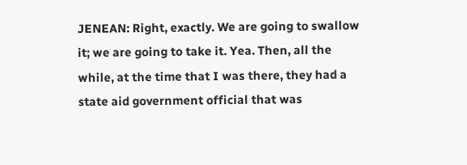JENEAN: Right, exactly. We are going to swallow it; we are going to take it. Yea. Then, all the while, at the time that I was there, they had a state aid government official that was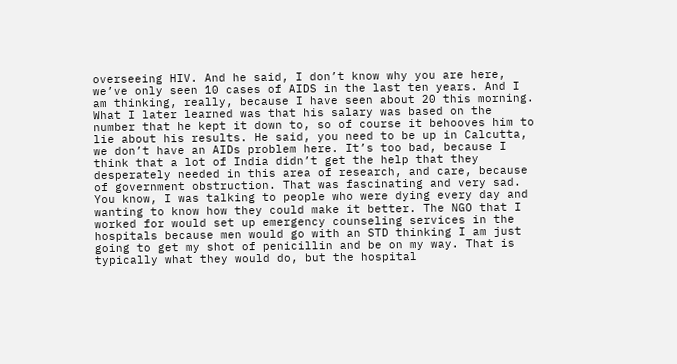overseeing HIV. And he said, I don’t know why you are here, we’ve only seen 10 cases of AIDS in the last ten years. And I am thinking, really, because I have seen about 20 this morning. What I later learned was that his salary was based on the number that he kept it down to, so of course it behooves him to lie about his results. He said, you need to be up in Calcutta, we don’t have an AIDs problem here. It’s too bad, because I think that a lot of India didn’t get the help that they desperately needed in this area of research, and care, because of government obstruction. That was fascinating and very sad. You know, I was talking to people who were dying every day and wanting to know how they could make it better. The NGO that I worked for would set up emergency counseling services in the hospitals because men would go with an STD thinking I am just going to get my shot of penicillin and be on my way. That is typically what they would do, but the hospital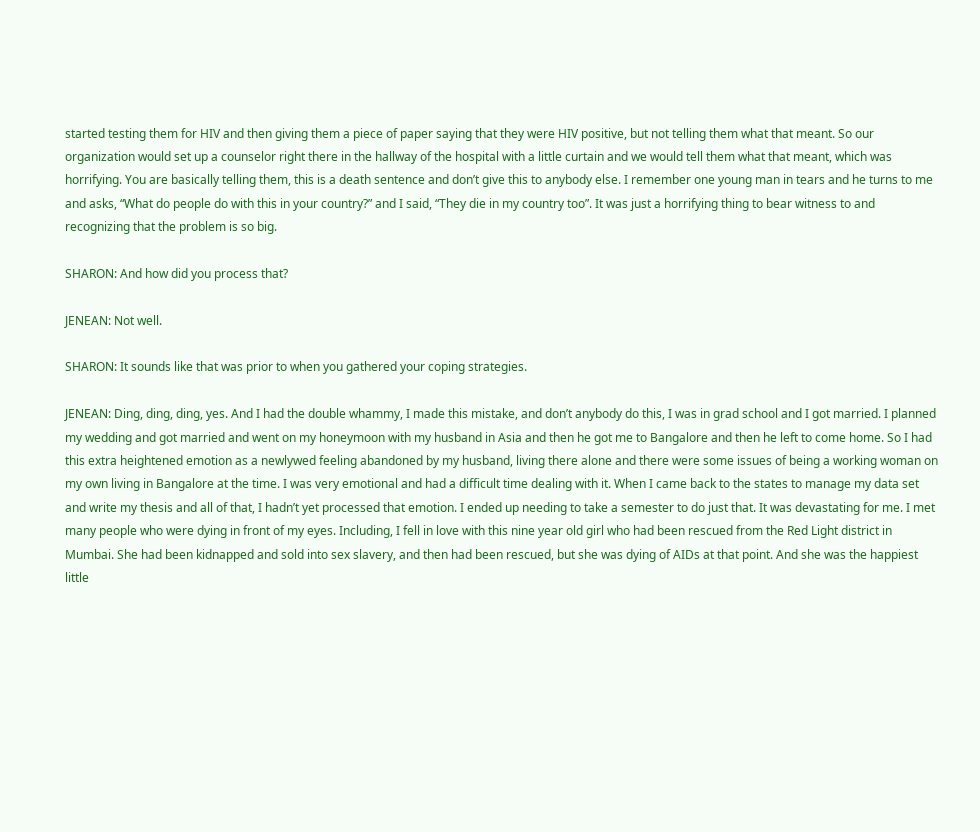started testing them for HIV and then giving them a piece of paper saying that they were HIV positive, but not telling them what that meant. So our organization would set up a counselor right there in the hallway of the hospital with a little curtain and we would tell them what that meant, which was horrifying. You are basically telling them, this is a death sentence and don’t give this to anybody else. I remember one young man in tears and he turns to me and asks, “What do people do with this in your country?” and I said, “They die in my country too”. It was just a horrifying thing to bear witness to and recognizing that the problem is so big.

SHARON: And how did you process that?

JENEAN: Not well.

SHARON: It sounds like that was prior to when you gathered your coping strategies.

JENEAN: Ding, ding, ding, yes. And I had the double whammy, I made this mistake, and don’t anybody do this, I was in grad school and I got married. I planned my wedding and got married and went on my honeymoon with my husband in Asia and then he got me to Bangalore and then he left to come home. So I had this extra heightened emotion as a newlywed feeling abandoned by my husband, living there alone and there were some issues of being a working woman on my own living in Bangalore at the time. I was very emotional and had a difficult time dealing with it. When I came back to the states to manage my data set and write my thesis and all of that, I hadn’t yet processed that emotion. I ended up needing to take a semester to do just that. It was devastating for me. I met many people who were dying in front of my eyes. Including, I fell in love with this nine year old girl who had been rescued from the Red Light district in Mumbai. She had been kidnapped and sold into sex slavery, and then had been rescued, but she was dying of AIDs at that point. And she was the happiest little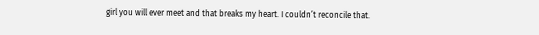girl you will ever meet and that breaks my heart. I couldn’t reconcile that.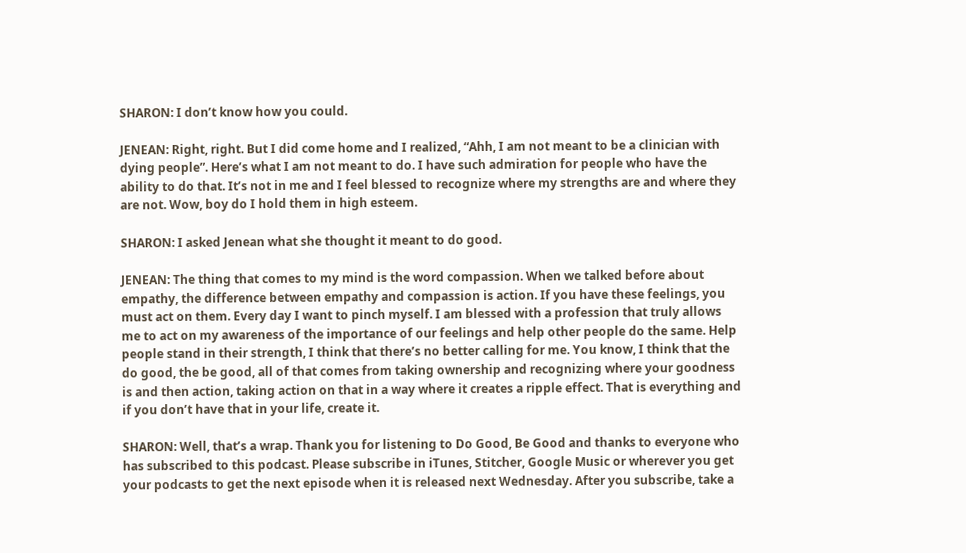SHARON: I don’t know how you could.

JENEAN: Right, right. But I did come home and I realized, “Ahh, I am not meant to be a clinician with dying people”. Here’s what I am not meant to do. I have such admiration for people who have the ability to do that. It’s not in me and I feel blessed to recognize where my strengths are and where they are not. Wow, boy do I hold them in high esteem.

SHARON: I asked Jenean what she thought it meant to do good.

JENEAN: The thing that comes to my mind is the word compassion. When we talked before about empathy, the difference between empathy and compassion is action. If you have these feelings, you must act on them. Every day I want to pinch myself. I am blessed with a profession that truly allows me to act on my awareness of the importance of our feelings and help other people do the same. Help people stand in their strength, I think that there’s no better calling for me. You know, I think that the do good, the be good, all of that comes from taking ownership and recognizing where your goodness is and then action, taking action on that in a way where it creates a ripple effect. That is everything and if you don’t have that in your life, create it.

SHARON: Well, that’s a wrap. Thank you for listening to Do Good, Be Good and thanks to everyone who has subscribed to this podcast. Please subscribe in iTunes, Stitcher, Google Music or wherever you get your podcasts to get the next episode when it is released next Wednesday. After you subscribe, take a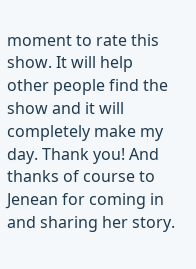moment to rate this show. It will help other people find the show and it will completely make my day. Thank you! And thanks of course to Jenean for coming in and sharing her story.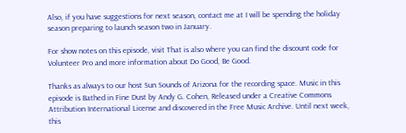Also, if you have suggestions for next season, contact me at I will be spending the holiday season preparing to launch season two in January.

For show notes on this episode, visit That is also where you can find the discount code for Volunteer Pro and more information about Do Good, Be Good.

Thanks as always to our host Sun Sounds of Arizona for the recording space. Music in this episode is Bathed in Fine Dust by Andy G. Cohen, Released under a Creative Commons Attribution International License and discovered in the Free Music Archive. Until next week, this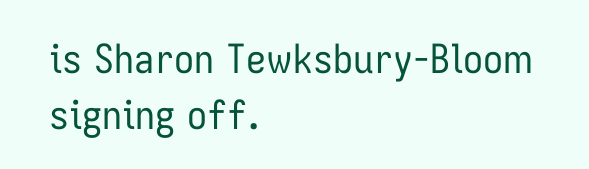is Sharon Tewksbury-Bloom signing off.